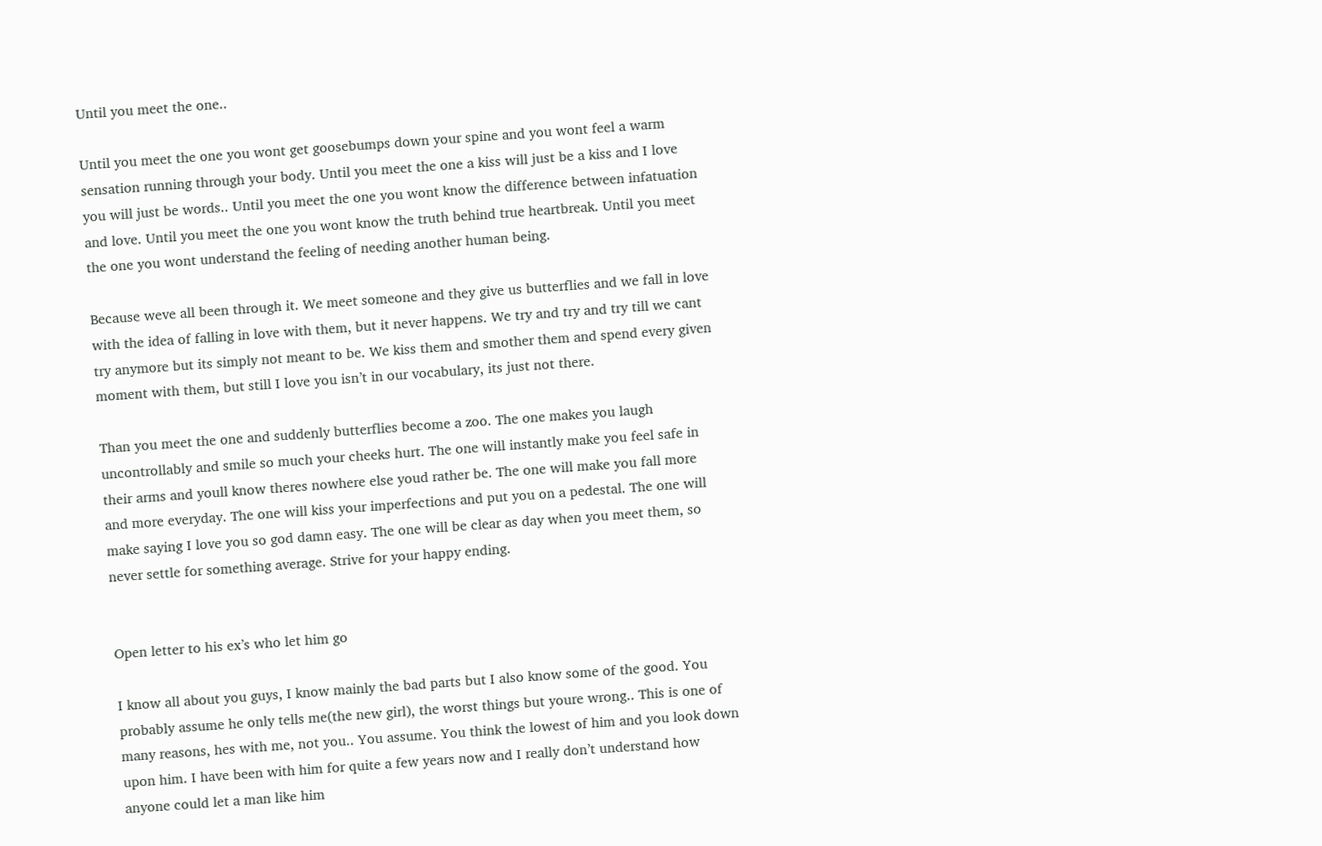Until you meet the one..

Until you meet the one you wont get goosebumps down your spine and you wont feel a warm sensation running through your body. Until you meet the one a kiss will just be a kiss and I love you will just be words.. Until you meet the one you wont know the difference between infatuation and love. Until you meet the one you wont know the truth behind true heartbreak. Until you meet the one you wont understand the feeling of needing another human being.

Because weve all been through it. We meet someone and they give us butterflies and we fall in love with the idea of falling in love with them, but it never happens. We try and try and try till we cant try anymore but its simply not meant to be. We kiss them and smother them and spend every given moment with them, but still I love you isn’t in our vocabulary, its just not there.

Than you meet the one and suddenly butterflies become a zoo. The one makes you laugh uncontrollably and smile so much your cheeks hurt. The one will instantly make you feel safe in their arms and youll know theres nowhere else youd rather be. The one will make you fall more and more everyday. The one will kiss your imperfections and put you on a pedestal. The one will make saying I love you so god damn easy. The one will be clear as day when you meet them, so never settle for something average. Strive for your happy ending.


Open letter to his ex’s who let him go

I know all about you guys, I know mainly the bad parts but I also know some of the good. You probably assume he only tells me(the new girl), the worst things but youre wrong.. This is one of many reasons, hes with me, not you.. You assume. You think the lowest of him and you look down upon him. I have been with him for quite a few years now and I really don’t understand how anyone could let a man like him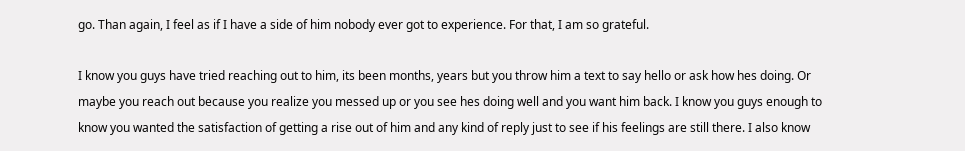go. Than again, I feel as if I have a side of him nobody ever got to experience. For that, I am so grateful.

I know you guys have tried reaching out to him, its been months, years but you throw him a text to say hello or ask how hes doing. Or maybe you reach out because you realize you messed up or you see hes doing well and you want him back. I know you guys enough to know you wanted the satisfaction of getting a rise out of him and any kind of reply just to see if his feelings are still there. I also know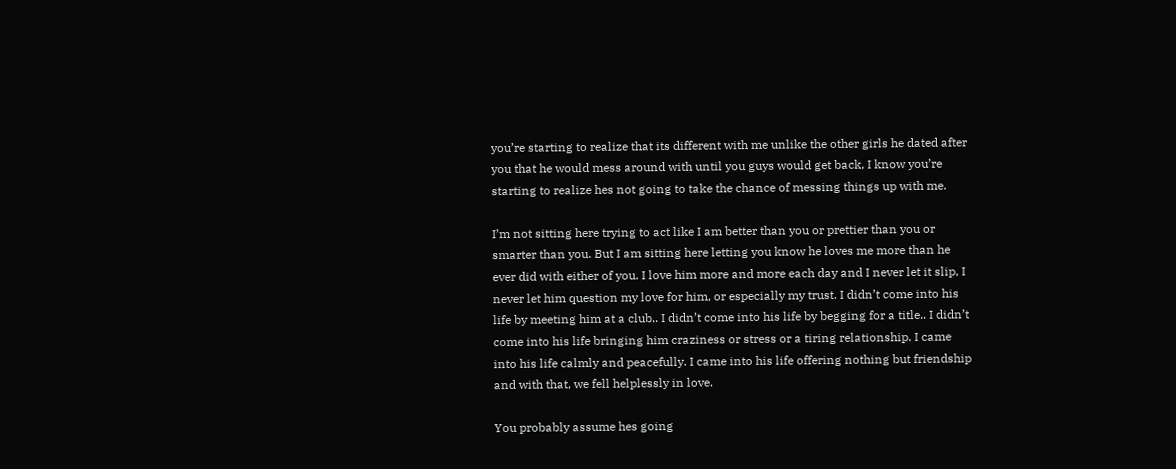you’re starting to realize that its different with me unlike the other girls he dated after you that he would mess around with until you guys would get back, I know you’re starting to realize hes not going to take the chance of messing things up with me.

I’m not sitting here trying to act like I am better than you or prettier than you or smarter than you. But I am sitting here letting you know he loves me more than he ever did with either of you. I love him more and more each day and I never let it slip, I never let him question my love for him, or especially my trust. I didn’t come into his life by meeting him at a club.. I didn’t come into his life by begging for a title.. I didn’t come into his life bringing him craziness or stress or a tiring relationship. I came into his life calmly and peacefully. I came into his life offering nothing but friendship and with that, we fell helplessly in love.

You probably assume hes going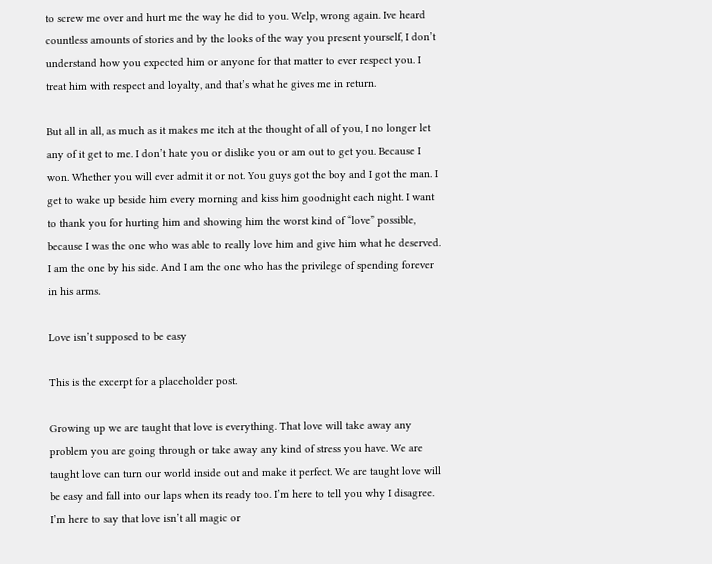to screw me over and hurt me the way he did to you. Welp, wrong again. Ive heard countless amounts of stories and by the looks of the way you present yourself, I don’t understand how you expected him or anyone for that matter to ever respect you. I treat him with respect and loyalty, and that’s what he gives me in return.

But all in all, as much as it makes me itch at the thought of all of you, I no longer let any of it get to me. I don’t hate you or dislike you or am out to get you. Because I won. Whether you will ever admit it or not. You guys got the boy and I got the man. I get to wake up beside him every morning and kiss him goodnight each night. I want to thank you for hurting him and showing him the worst kind of “love” possible, because I was the one who was able to really love him and give him what he deserved. I am the one by his side. And I am the one who has the privilege of spending forever in his arms.

Love isn’t supposed to be easy

This is the excerpt for a placeholder post.

Growing up we are taught that love is everything. That love will take away any problem you are going through or take away any kind of stress you have. We are taught love can turn our world inside out and make it perfect. We are taught love will be easy and fall into our laps when its ready too. I’m here to tell you why I disagree. I’m here to say that love isn’t all magic or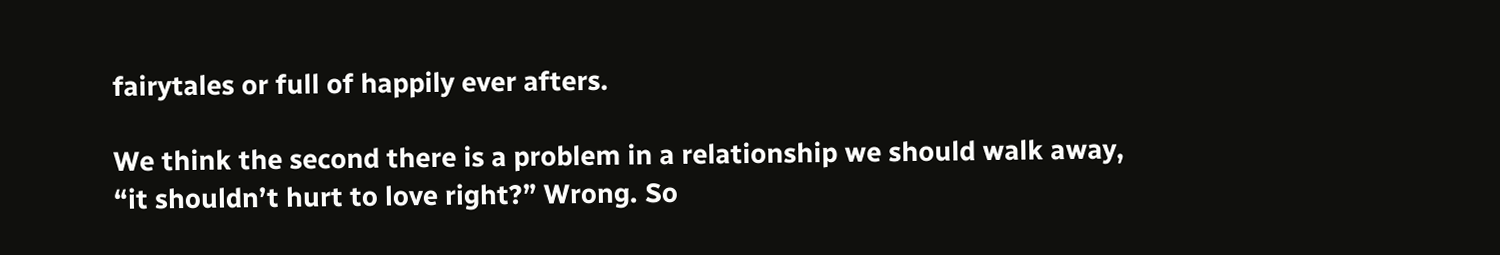fairytales or full of happily ever afters.

We think the second there is a problem in a relationship we should walk away, “it shouldn’t hurt to love right?” Wrong. So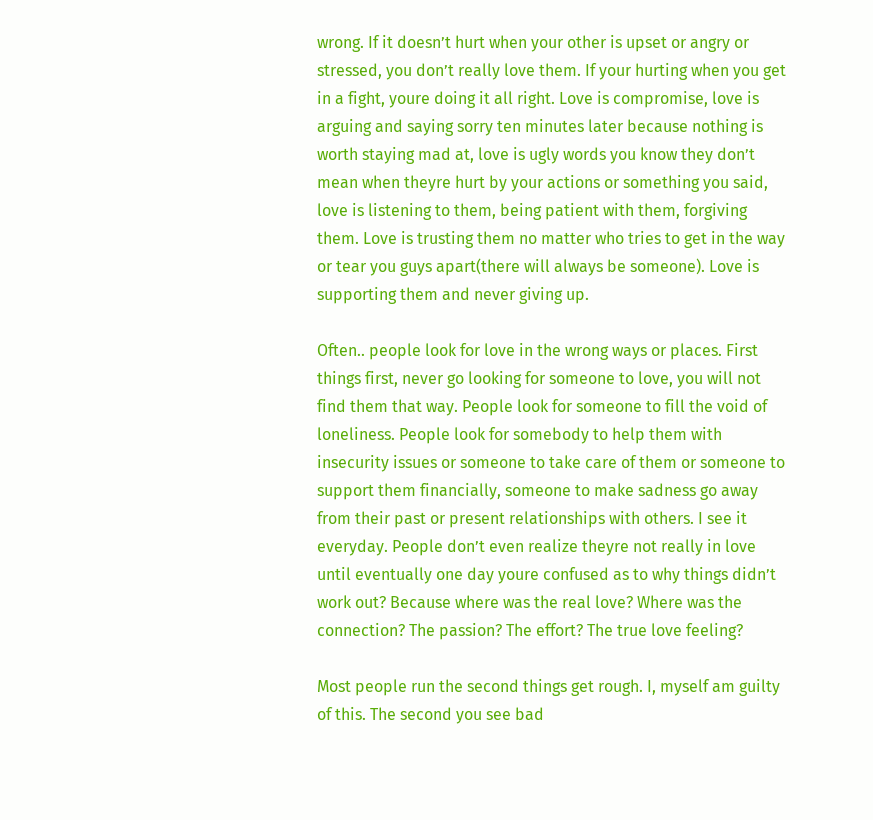wrong. If it doesn’t hurt when your other is upset or angry or stressed, you don’t really love them. If your hurting when you get in a fight, youre doing it all right. Love is compromise, love is arguing and saying sorry ten minutes later because nothing is worth staying mad at, love is ugly words you know they don’t mean when theyre hurt by your actions or something you said, love is listening to them, being patient with them, forgiving them. Love is trusting them no matter who tries to get in the way or tear you guys apart(there will always be someone). Love is supporting them and never giving up.

Often.. people look for love in the wrong ways or places. First things first, never go looking for someone to love, you will not find them that way. People look for someone to fill the void of loneliness. People look for somebody to help them with insecurity issues or someone to take care of them or someone to support them financially, someone to make sadness go away from their past or present relationships with others. I see it everyday. People don’t even realize theyre not really in love until eventually one day youre confused as to why things didn’t work out? Because where was the real love? Where was the connection? The passion? The effort? The true love feeling?

Most people run the second things get rough. I, myself am guilty of this. The second you see bad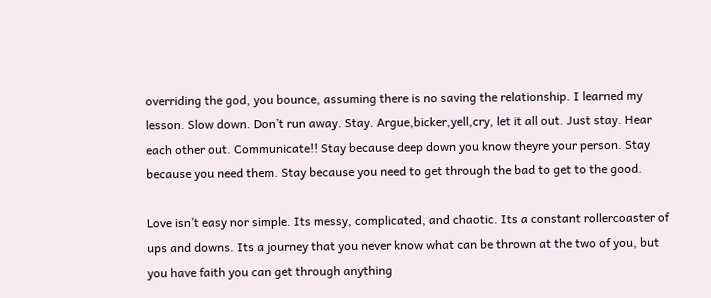overriding the god, you bounce, assuming there is no saving the relationship. I learned my lesson. Slow down. Don’t run away. Stay. Argue,bicker,yell,cry, let it all out. Just stay. Hear each other out. Communicate!! Stay because deep down you know theyre your person. Stay because you need them. Stay because you need to get through the bad to get to the good.

Love isn’t easy nor simple. Its messy, complicated, and chaotic. Its a constant rollercoaster of ups and downs. Its a journey that you never know what can be thrown at the two of you, but you have faith you can get through anything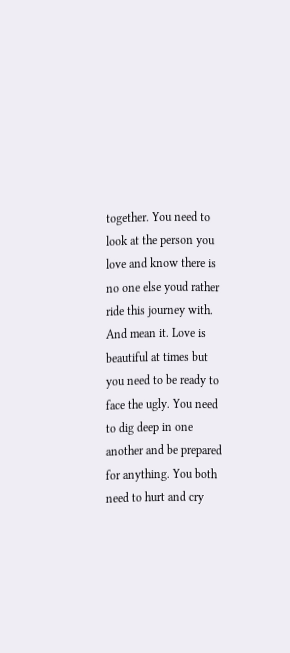together. You need to look at the person you love and know there is no one else youd rather ride this journey with. And mean it. Love is beautiful at times but you need to be ready to face the ugly. You need to dig deep in one another and be prepared for anything. You both need to hurt and cry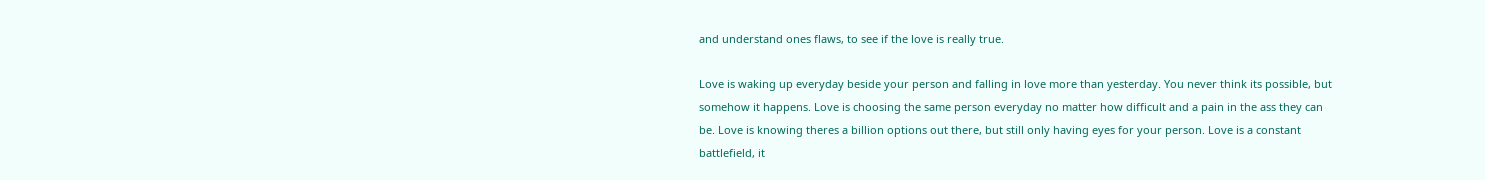and understand ones flaws, to see if the love is really true.

Love is waking up everyday beside your person and falling in love more than yesterday. You never think its possible, but somehow it happens. Love is choosing the same person everyday no matter how difficult and a pain in the ass they can be. Love is knowing theres a billion options out there, but still only having eyes for your person. Love is a constant battlefield, it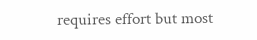requires effort but most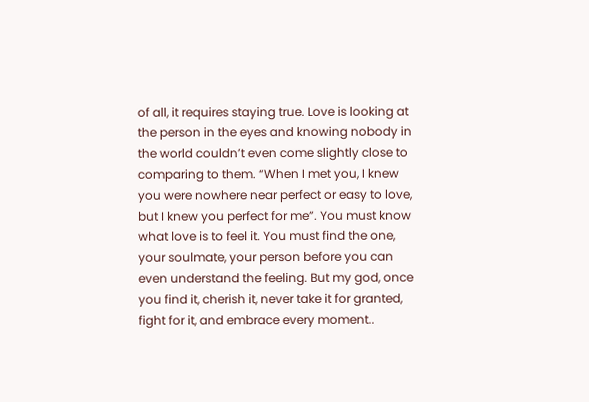of all, it requires staying true. Love is looking at the person in the eyes and knowing nobody in the world couldn’t even come slightly close to comparing to them. “When I met you, I knew you were nowhere near perfect or easy to love, but I knew you perfect for me”. You must know what love is to feel it. You must find the one, your soulmate, your person before you can even understand the feeling. But my god, once you find it, cherish it, never take it for granted, fight for it, and embrace every moment..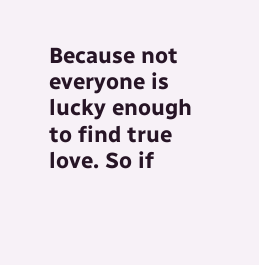Because not everyone is lucky enough to find true love. So if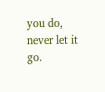you do, never let it go.